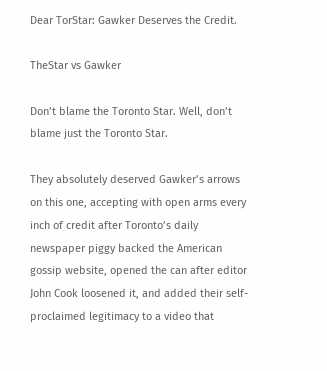Dear TorStar: Gawker Deserves the Credit.

TheStar vs Gawker

Don’t blame the Toronto Star. Well, don’t blame just the Toronto Star.

They absolutely deserved Gawker’s arrows on this one, accepting with open arms every inch of credit after Toronto’s daily newspaper piggy backed the American gossip website, opened the can after editor John Cook loosened it, and added their self-proclaimed legitimacy to a video that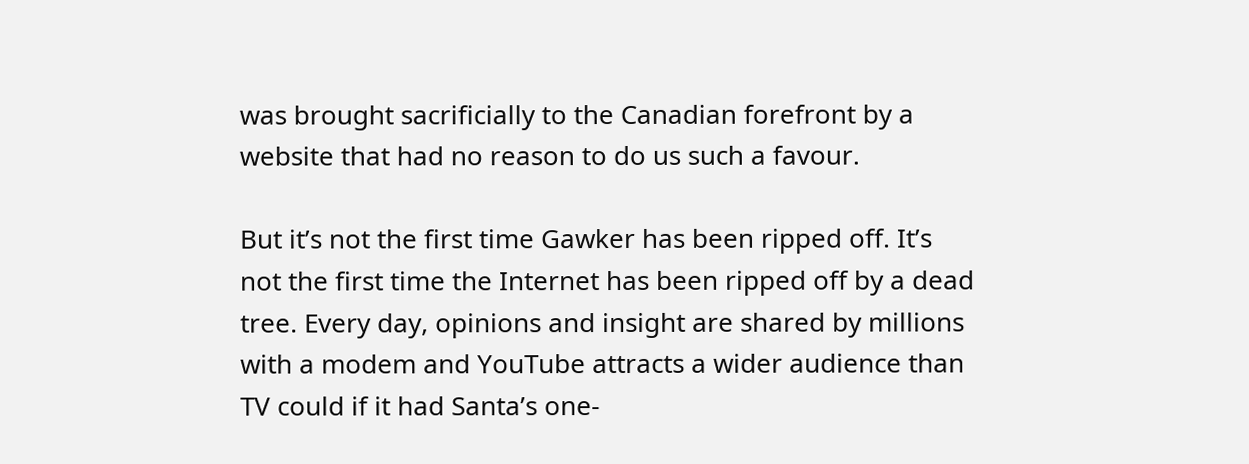was brought sacrificially to the Canadian forefront by a website that had no reason to do us such a favour.

But it’s not the first time Gawker has been ripped off. It’s not the first time the Internet has been ripped off by a dead tree. Every day, opinions and insight are shared by millions with a modem and YouTube attracts a wider audience than TV could if it had Santa’s one-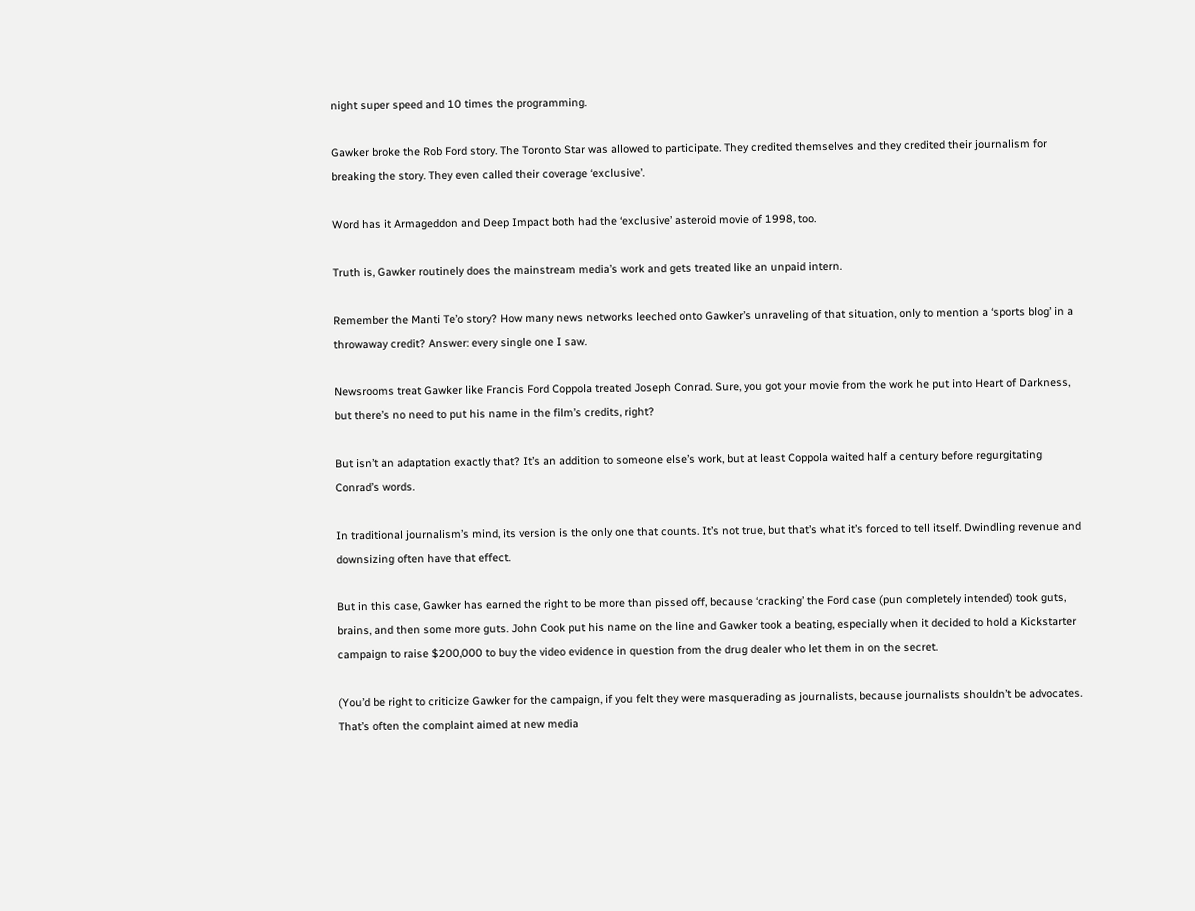night super speed and 10 times the programming.

Gawker broke the Rob Ford story. The Toronto Star was allowed to participate. They credited themselves and they credited their journalism for breaking the story. They even called their coverage ‘exclusive’.

Word has it Armageddon and Deep Impact both had the ‘exclusive’ asteroid movie of 1998, too.

Truth is, Gawker routinely does the mainstream media’s work and gets treated like an unpaid intern.

Remember the Manti Te’o story? How many news networks leeched onto Gawker’s unraveling of that situation, only to mention a ‘sports blog’ in a throwaway credit? Answer: every single one I saw.

Newsrooms treat Gawker like Francis Ford Coppola treated Joseph Conrad. Sure, you got your movie from the work he put into Heart of Darkness, but there’s no need to put his name in the film’s credits, right?

But isn’t an adaptation exactly that? It’s an addition to someone else’s work, but at least Coppola waited half a century before regurgitating Conrad’s words.

In traditional journalism’s mind, its version is the only one that counts. It’s not true, but that’s what it’s forced to tell itself. Dwindling revenue and downsizing often have that effect.

But in this case, Gawker has earned the right to be more than pissed off, because ‘cracking’ the Ford case (pun completely intended) took guts, brains, and then some more guts. John Cook put his name on the line and Gawker took a beating, especially when it decided to hold a Kickstarter campaign to raise $200,000 to buy the video evidence in question from the drug dealer who let them in on the secret.

(You’d be right to criticize Gawker for the campaign, if you felt they were masquerading as journalists, because journalists shouldn’t be advocates. That’s often the complaint aimed at new media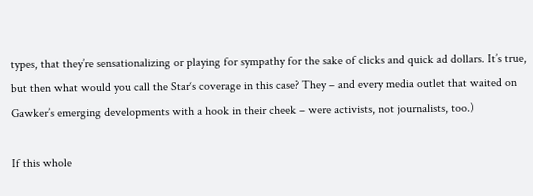types, that they’re sensationalizing or playing for sympathy for the sake of clicks and quick ad dollars. It’s true, but then what would you call the Star‘s coverage in this case? They – and every media outlet that waited on Gawker’s emerging developments with a hook in their cheek – were activists, not journalists, too.)

If this whole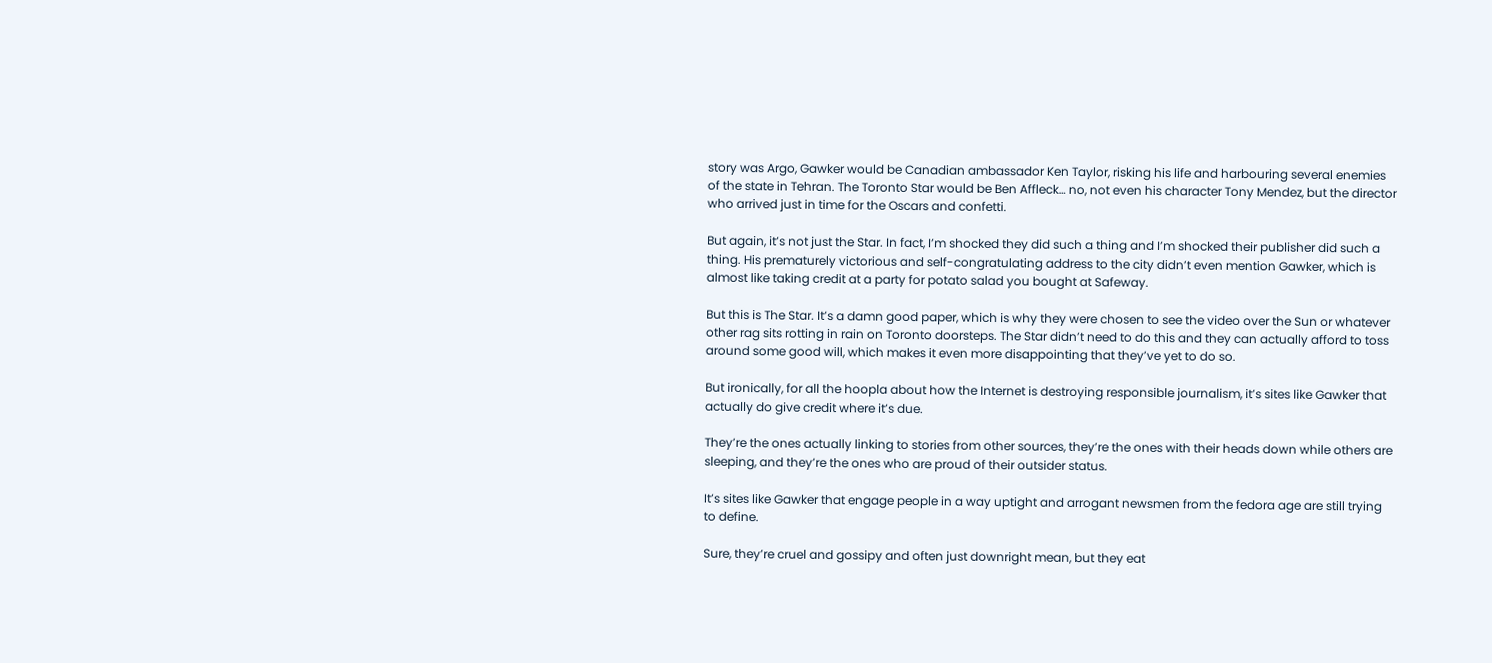story was Argo, Gawker would be Canadian ambassador Ken Taylor, risking his life and harbouring several enemies of the state in Tehran. The Toronto Star would be Ben Affleck… no, not even his character Tony Mendez, but the director who arrived just in time for the Oscars and confetti.

But again, it’s not just the Star. In fact, I’m shocked they did such a thing and I’m shocked their publisher did such a thing. His prematurely victorious and self-congratulating address to the city didn’t even mention Gawker, which is almost like taking credit at a party for potato salad you bought at Safeway.

But this is The Star. It’s a damn good paper, which is why they were chosen to see the video over the Sun or whatever other rag sits rotting in rain on Toronto doorsteps. The Star didn’t need to do this and they can actually afford to toss around some good will, which makes it even more disappointing that they’ve yet to do so.

But ironically, for all the hoopla about how the Internet is destroying responsible journalism, it’s sites like Gawker that actually do give credit where it’s due.

They’re the ones actually linking to stories from other sources, they’re the ones with their heads down while others are sleeping, and they’re the ones who are proud of their outsider status.

It’s sites like Gawker that engage people in a way uptight and arrogant newsmen from the fedora age are still trying to define.

Sure, they’re cruel and gossipy and often just downright mean, but they eat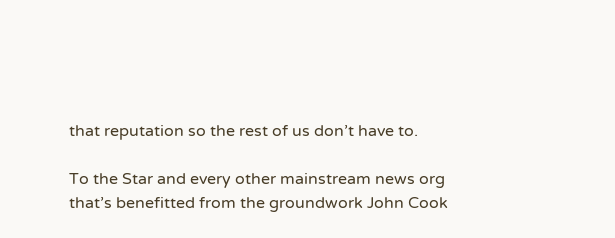that reputation so the rest of us don’t have to.

To the Star and every other mainstream news org that’s benefitted from the groundwork John Cook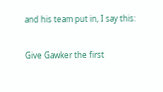and his team put in, I say this:

Give Gawker the first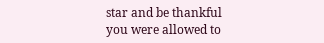star and be thankful you were allowed to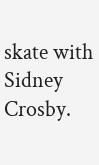skate with Sidney Crosby.